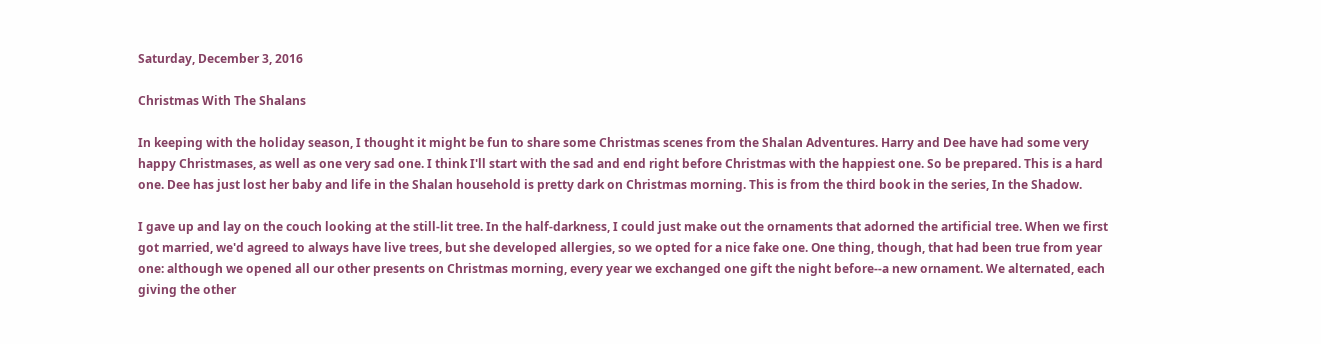Saturday, December 3, 2016

Christmas With The Shalans

In keeping with the holiday season, I thought it might be fun to share some Christmas scenes from the Shalan Adventures. Harry and Dee have had some very happy Christmases, as well as one very sad one. I think I'll start with the sad and end right before Christmas with the happiest one. So be prepared. This is a hard one. Dee has just lost her baby and life in the Shalan household is pretty dark on Christmas morning. This is from the third book in the series, In the Shadow.

I gave up and lay on the couch looking at the still-lit tree. In the half-darkness, I could just make out the ornaments that adorned the artificial tree. When we first got married, we'd agreed to always have live trees, but she developed allergies, so we opted for a nice fake one. One thing, though, that had been true from year one: although we opened all our other presents on Christmas morning, every year we exchanged one gift the night before--a new ornament. We alternated, each giving the other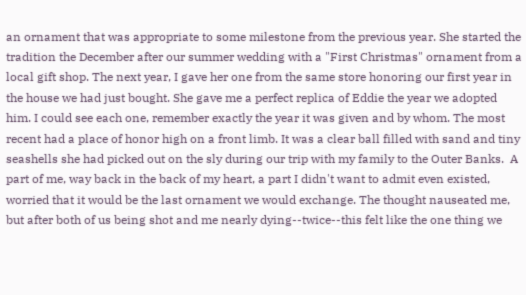an ornament that was appropriate to some milestone from the previous year. She started the tradition the December after our summer wedding with a "First Christmas" ornament from a local gift shop. The next year, I gave her one from the same store honoring our first year in the house we had just bought. She gave me a perfect replica of Eddie the year we adopted him. I could see each one, remember exactly the year it was given and by whom. The most recent had a place of honor high on a front limb. It was a clear ball filled with sand and tiny seashells she had picked out on the sly during our trip with my family to the Outer Banks.  A part of me, way back in the back of my heart, a part I didn't want to admit even existed, worried that it would be the last ornament we would exchange. The thought nauseated me, but after both of us being shot and me nearly dying--twice--this felt like the one thing we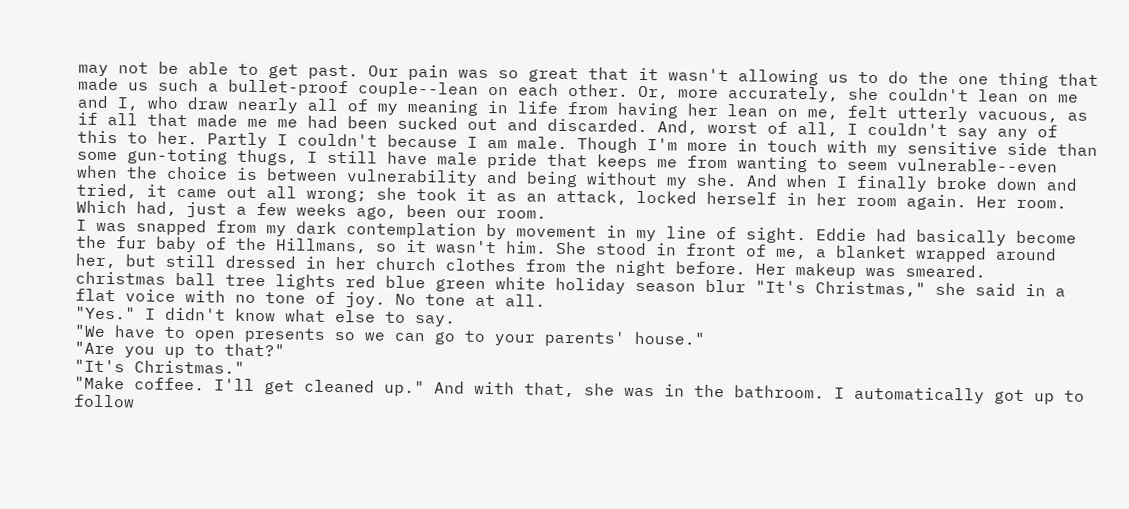may not be able to get past. Our pain was so great that it wasn't allowing us to do the one thing that made us such a bullet-proof couple--lean on each other. Or, more accurately, she couldn't lean on me and I, who draw nearly all of my meaning in life from having her lean on me, felt utterly vacuous, as if all that made me me had been sucked out and discarded. And, worst of all, I couldn't say any of this to her. Partly I couldn't because I am male. Though I'm more in touch with my sensitive side than some gun-toting thugs, I still have male pride that keeps me from wanting to seem vulnerable--even when the choice is between vulnerability and being without my she. And when I finally broke down and tried, it came out all wrong; she took it as an attack, locked herself in her room again. Her room. Which had, just a few weeks ago, been our room.
I was snapped from my dark contemplation by movement in my line of sight. Eddie had basically become the fur baby of the Hillmans, so it wasn't him. She stood in front of me, a blanket wrapped around her, but still dressed in her church clothes from the night before. Her makeup was smeared.
christmas ball tree lights red blue green white holiday season blur "It's Christmas," she said in a flat voice with no tone of joy. No tone at all.
"Yes." I didn't know what else to say.
"We have to open presents so we can go to your parents' house."
"Are you up to that?"
"It's Christmas."
"Make coffee. I'll get cleaned up." And with that, she was in the bathroom. I automatically got up to follow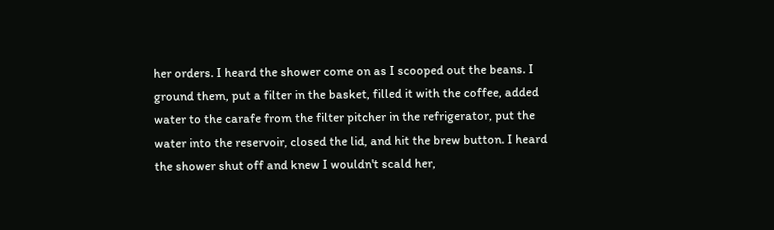her orders. I heard the shower come on as I scooped out the beans. I ground them, put a filter in the basket, filled it with the coffee, added water to the carafe from the filter pitcher in the refrigerator, put the water into the reservoir, closed the lid, and hit the brew button. I heard the shower shut off and knew I wouldn't scald her,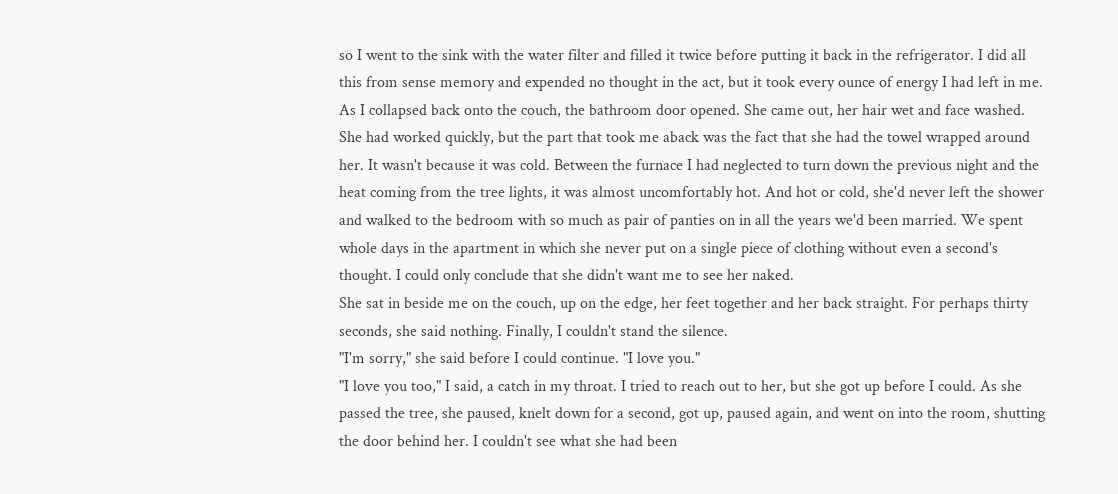so I went to the sink with the water filter and filled it twice before putting it back in the refrigerator. I did all this from sense memory and expended no thought in the act, but it took every ounce of energy I had left in me. As I collapsed back onto the couch, the bathroom door opened. She came out, her hair wet and face washed. She had worked quickly, but the part that took me aback was the fact that she had the towel wrapped around her. It wasn't because it was cold. Between the furnace I had neglected to turn down the previous night and the heat coming from the tree lights, it was almost uncomfortably hot. And hot or cold, she'd never left the shower and walked to the bedroom with so much as pair of panties on in all the years we'd been married. We spent whole days in the apartment in which she never put on a single piece of clothing without even a second's thought. I could only conclude that she didn't want me to see her naked.
She sat in beside me on the couch, up on the edge, her feet together and her back straight. For perhaps thirty seconds, she said nothing. Finally, I couldn't stand the silence.
"I'm sorry," she said before I could continue. "I love you."
"I love you too," I said, a catch in my throat. I tried to reach out to her, but she got up before I could. As she passed the tree, she paused, knelt down for a second, got up, paused again, and went on into the room, shutting the door behind her. I couldn't see what she had been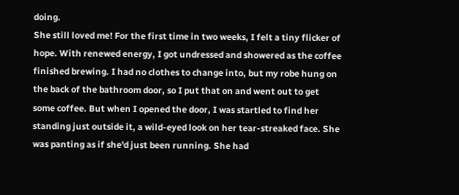doing.
She still loved me! For the first time in two weeks, I felt a tiny flicker of hope. With renewed energy, I got undressed and showered as the coffee finished brewing. I had no clothes to change into, but my robe hung on the back of the bathroom door, so I put that on and went out to get some coffee. But when I opened the door, I was startled to find her standing just outside it, a wild-eyed look on her tear-streaked face. She was panting as if she'd just been running. She had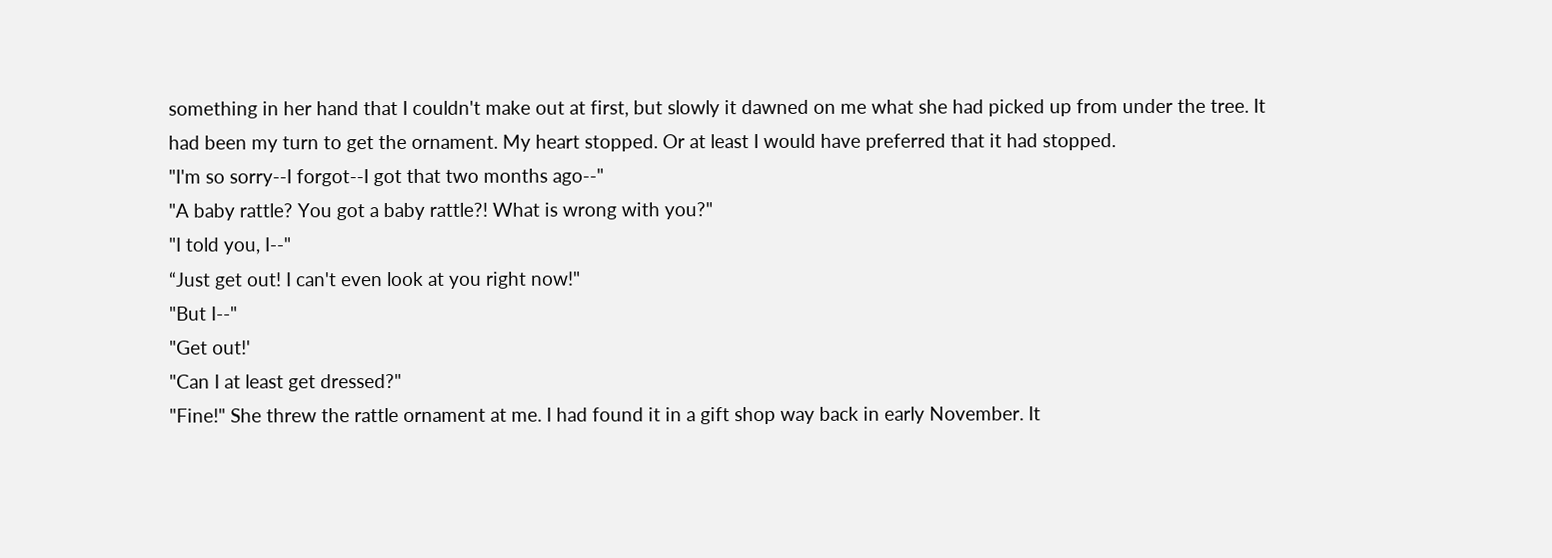something in her hand that I couldn't make out at first, but slowly it dawned on me what she had picked up from under the tree. It had been my turn to get the ornament. My heart stopped. Or at least I would have preferred that it had stopped.
"I'm so sorry--I forgot--I got that two months ago--"
"A baby rattle? You got a baby rattle?! What is wrong with you?"
"I told you, I--"
“Just get out! I can't even look at you right now!"
"But I--"
"Get out!'
"Can I at least get dressed?"
"Fine!" She threw the rattle ornament at me. I had found it in a gift shop way back in early November. It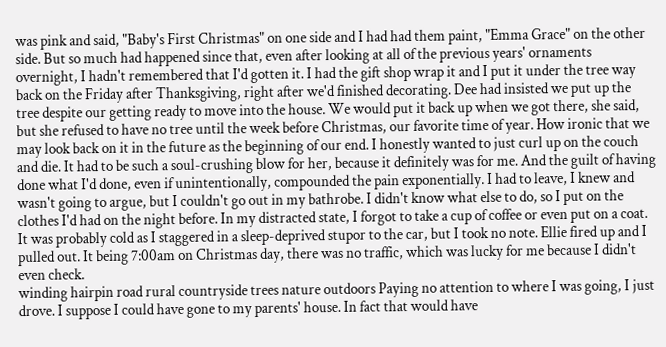was pink and said, "Baby's First Christmas" on one side and I had had them paint, "Emma Grace" on the other side. But so much had happened since that, even after looking at all of the previous years' ornaments overnight, I hadn't remembered that I'd gotten it. I had the gift shop wrap it and I put it under the tree way back on the Friday after Thanksgiving, right after we'd finished decorating. Dee had insisted we put up the tree despite our getting ready to move into the house. We would put it back up when we got there, she said, but she refused to have no tree until the week before Christmas, our favorite time of year. How ironic that we may look back on it in the future as the beginning of our end. I honestly wanted to just curl up on the couch and die. It had to be such a soul-crushing blow for her, because it definitely was for me. And the guilt of having done what I'd done, even if unintentionally, compounded the pain exponentially. I had to leave, I knew and wasn't going to argue, but I couldn't go out in my bathrobe. I didn't know what else to do, so I put on the clothes I'd had on the night before. In my distracted state, I forgot to take a cup of coffee or even put on a coat. It was probably cold as I staggered in a sleep-deprived stupor to the car, but I took no note. Ellie fired up and I pulled out. It being 7:00am on Christmas day, there was no traffic, which was lucky for me because I didn't even check.
winding hairpin road rural countryside trees nature outdoors Paying no attention to where I was going, I just drove. I suppose I could have gone to my parents' house. In fact that would have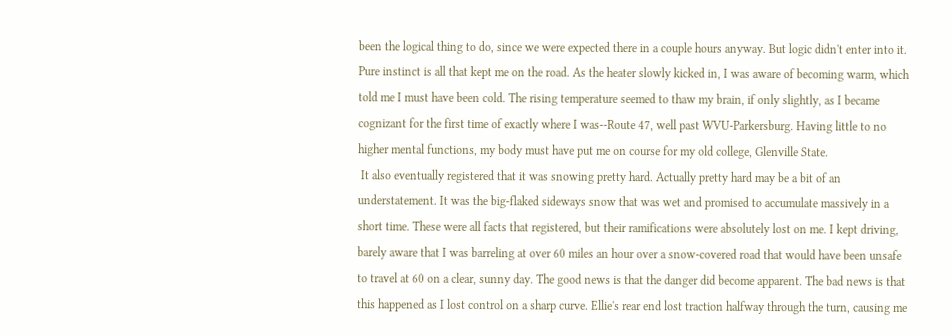been the logical thing to do, since we were expected there in a couple hours anyway. But logic didn't enter into it. Pure instinct is all that kept me on the road. As the heater slowly kicked in, I was aware of becoming warm, which told me I must have been cold. The rising temperature seemed to thaw my brain, if only slightly, as I became cognizant for the first time of exactly where I was--Route 47, well past WVU-Parkersburg. Having little to no higher mental functions, my body must have put me on course for my old college, Glenville State.
 It also eventually registered that it was snowing pretty hard. Actually pretty hard may be a bit of an understatement. It was the big-flaked sideways snow that was wet and promised to accumulate massively in a short time. These were all facts that registered, but their ramifications were absolutely lost on me. I kept driving, barely aware that I was barreling at over 60 miles an hour over a snow-covered road that would have been unsafe to travel at 60 on a clear, sunny day. The good news is that the danger did become apparent. The bad news is that this happened as I lost control on a sharp curve. Ellie's rear end lost traction halfway through the turn, causing me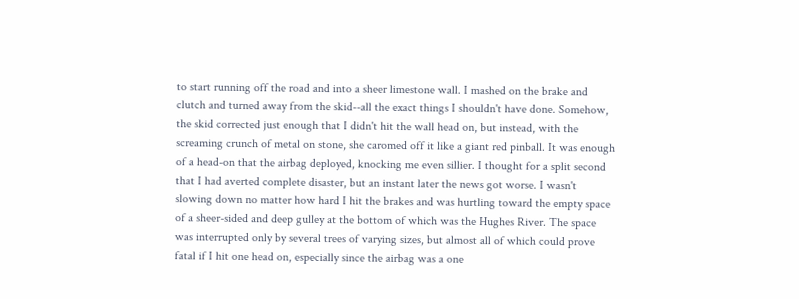to start running off the road and into a sheer limestone wall. I mashed on the brake and clutch and turned away from the skid--all the exact things I shouldn't have done. Somehow, the skid corrected just enough that I didn't hit the wall head on, but instead, with the screaming crunch of metal on stone, she caromed off it like a giant red pinball. It was enough of a head-on that the airbag deployed, knocking me even sillier. I thought for a split second that I had averted complete disaster, but an instant later the news got worse. I wasn't slowing down no matter how hard I hit the brakes and was hurtling toward the empty space of a sheer-sided and deep gulley at the bottom of which was the Hughes River. The space was interrupted only by several trees of varying sizes, but almost all of which could prove fatal if I hit one head on, especially since the airbag was a one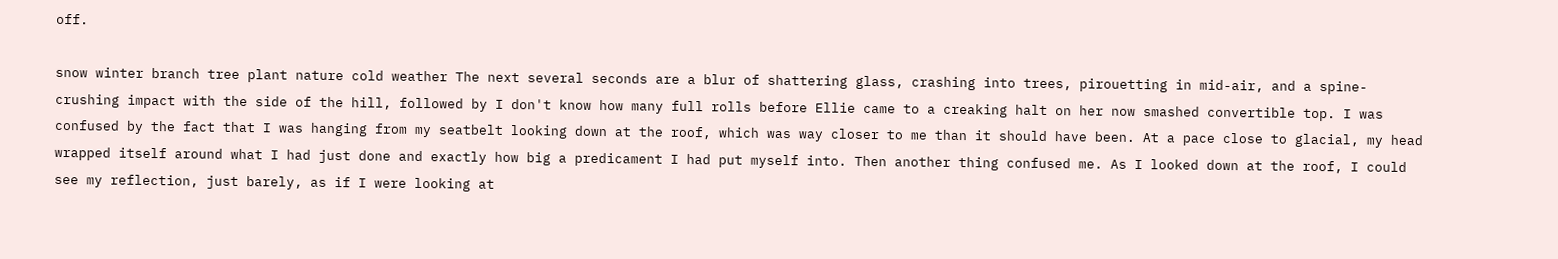off.

snow winter branch tree plant nature cold weather The next several seconds are a blur of shattering glass, crashing into trees, pirouetting in mid-air, and a spine-crushing impact with the side of the hill, followed by I don't know how many full rolls before Ellie came to a creaking halt on her now smashed convertible top. I was confused by the fact that I was hanging from my seatbelt looking down at the roof, which was way closer to me than it should have been. At a pace close to glacial, my head wrapped itself around what I had just done and exactly how big a predicament I had put myself into. Then another thing confused me. As I looked down at the roof, I could see my reflection, just barely, as if I were looking at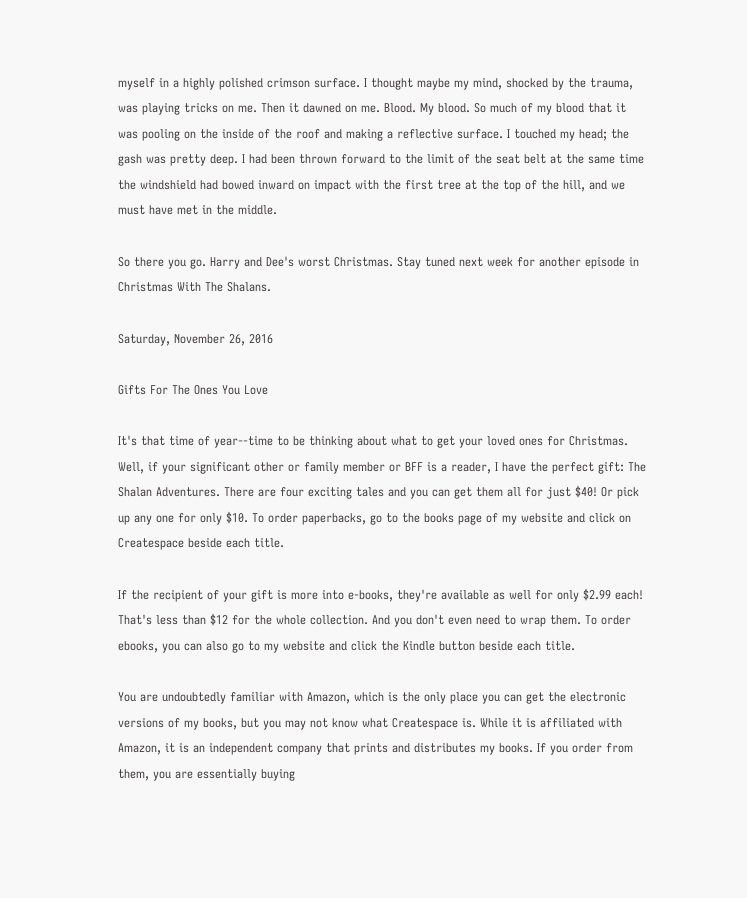myself in a highly polished crimson surface. I thought maybe my mind, shocked by the trauma, was playing tricks on me. Then it dawned on me. Blood. My blood. So much of my blood that it was pooling on the inside of the roof and making a reflective surface. I touched my head; the gash was pretty deep. I had been thrown forward to the limit of the seat belt at the same time the windshield had bowed inward on impact with the first tree at the top of the hill, and we must have met in the middle.

So there you go. Harry and Dee's worst Christmas. Stay tuned next week for another episode in Christmas With The Shalans.

Saturday, November 26, 2016

Gifts For The Ones You Love

It's that time of year--time to be thinking about what to get your loved ones for Christmas. Well, if your significant other or family member or BFF is a reader, I have the perfect gift: The Shalan Adventures. There are four exciting tales and you can get them all for just $40! Or pick up any one for only $10. To order paperbacks, go to the books page of my website and click on Createspace beside each title.

If the recipient of your gift is more into e-books, they're available as well for only $2.99 each! That's less than $12 for the whole collection. And you don't even need to wrap them. To order ebooks, you can also go to my website and click the Kindle button beside each title.

You are undoubtedly familiar with Amazon, which is the only place you can get the electronic versions of my books, but you may not know what Createspace is. While it is affiliated with Amazon, it is an independent company that prints and distributes my books. If you order from them, you are essentially buying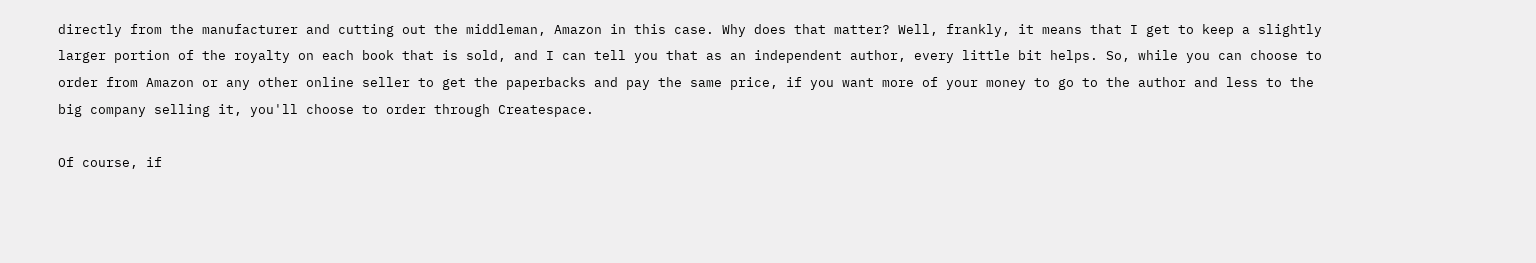directly from the manufacturer and cutting out the middleman, Amazon in this case. Why does that matter? Well, frankly, it means that I get to keep a slightly larger portion of the royalty on each book that is sold, and I can tell you that as an independent author, every little bit helps. So, while you can choose to order from Amazon or any other online seller to get the paperbacks and pay the same price, if you want more of your money to go to the author and less to the big company selling it, you'll choose to order through Createspace.

Of course, if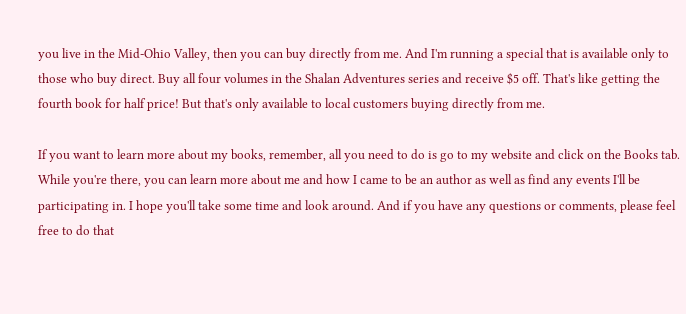you live in the Mid-Ohio Valley, then you can buy directly from me. And I'm running a special that is available only to those who buy direct. Buy all four volumes in the Shalan Adventures series and receive $5 off. That's like getting the fourth book for half price! But that's only available to local customers buying directly from me.

If you want to learn more about my books, remember, all you need to do is go to my website and click on the Books tab. While you're there, you can learn more about me and how I came to be an author as well as find any events I'll be participating in. I hope you'll take some time and look around. And if you have any questions or comments, please feel free to do that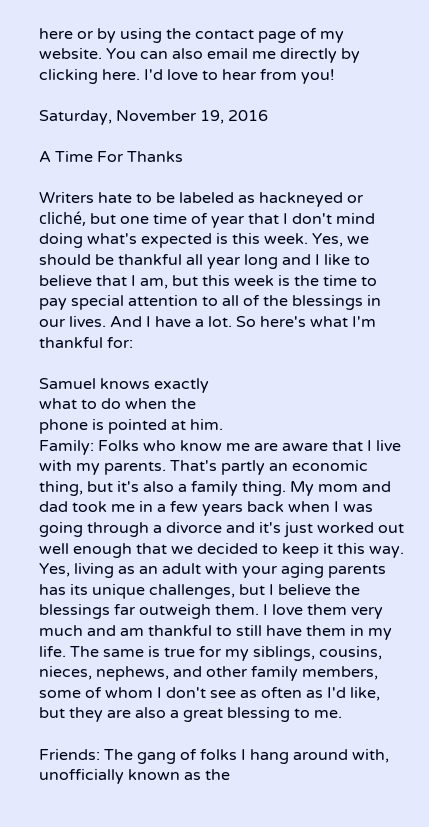here or by using the contact page of my website. You can also email me directly by clicking here. I'd love to hear from you!

Saturday, November 19, 2016

A Time For Thanks

Writers hate to be labeled as hackneyed or cliché, but one time of year that I don't mind doing what's expected is this week. Yes, we should be thankful all year long and I like to believe that I am, but this week is the time to pay special attention to all of the blessings in our lives. And I have a lot. So here's what I'm thankful for:

Samuel knows exactly
what to do when the
phone is pointed at him.
Family: Folks who know me are aware that I live with my parents. That's partly an economic thing, but it's also a family thing. My mom and dad took me in a few years back when I was going through a divorce and it's just worked out well enough that we decided to keep it this way. Yes, living as an adult with your aging parents has its unique challenges, but I believe the blessings far outweigh them. I love them very much and am thankful to still have them in my life. The same is true for my siblings, cousins, nieces, nephews, and other family members, some of whom I don't see as often as I'd like, but they are also a great blessing to me.

Friends: The gang of folks I hang around with, unofficially known as the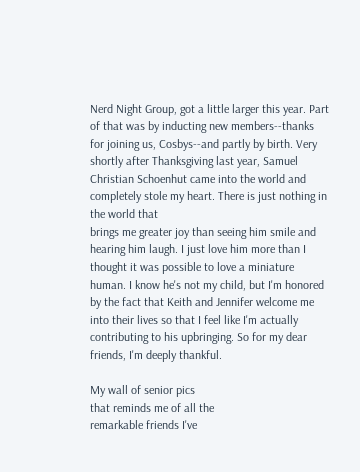Nerd Night Group, got a little larger this year. Part of that was by inducting new members--thanks for joining us, Cosbys--and partly by birth. Very shortly after Thanksgiving last year, Samuel Christian Schoenhut came into the world and completely stole my heart. There is just nothing in the world that
brings me greater joy than seeing him smile and hearing him laugh. I just love him more than I thought it was possible to love a miniature human. I know he's not my child, but I'm honored by the fact that Keith and Jennifer welcome me into their lives so that I feel like I'm actually contributing to his upbringing. So for my dear friends, I'm deeply thankful.

My wall of senior pics
that reminds me of all the
remarkable friends I've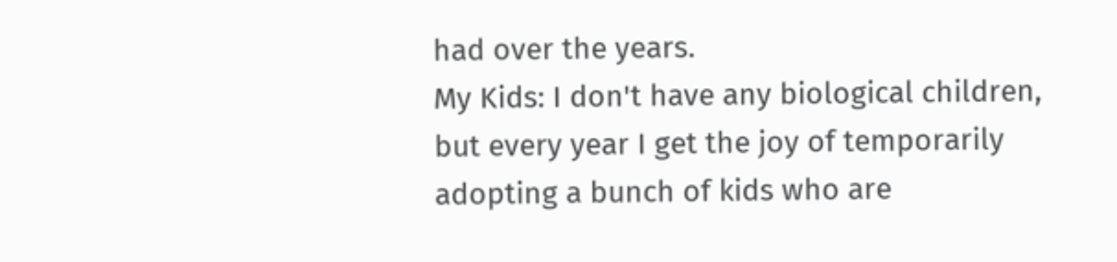had over the years.
My Kids: I don't have any biological children, but every year I get the joy of temporarily adopting a bunch of kids who are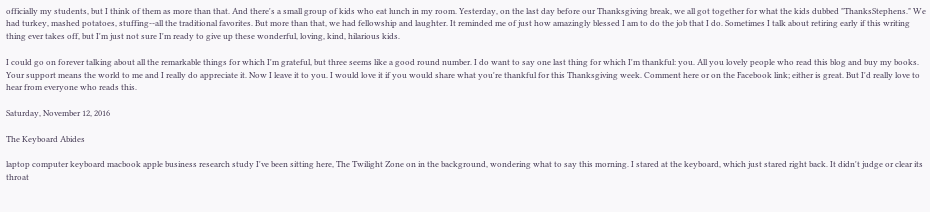officially my students, but I think of them as more than that. And there's a small group of kids who eat lunch in my room. Yesterday, on the last day before our Thanksgiving break, we all got together for what the kids dubbed "ThanksStephens." We had turkey, mashed potatoes, stuffing--all the traditional favorites. But more than that, we had fellowship and laughter. It reminded me of just how amazingly blessed I am to do the job that I do. Sometimes I talk about retiring early if this writing thing ever takes off, but I'm just not sure I'm ready to give up these wonderful, loving, kind, hilarious kids.

I could go on forever talking about all the remarkable things for which I'm grateful, but three seems like a good round number. I do want to say one last thing for which I'm thankful: you. All you lovely people who read this blog and buy my books. Your support means the world to me and I really do appreciate it. Now I leave it to you. I would love it if you would share what you're thankful for this Thanksgiving week. Comment here or on the Facebook link; either is great. But I'd really love to hear from everyone who reads this.

Saturday, November 12, 2016

The Keyboard Abides

laptop computer keyboard macbook apple business research study I've been sitting here, The Twilight Zone on in the background, wondering what to say this morning. I stared at the keyboard, which just stared right back. It didn't judge or clear its throat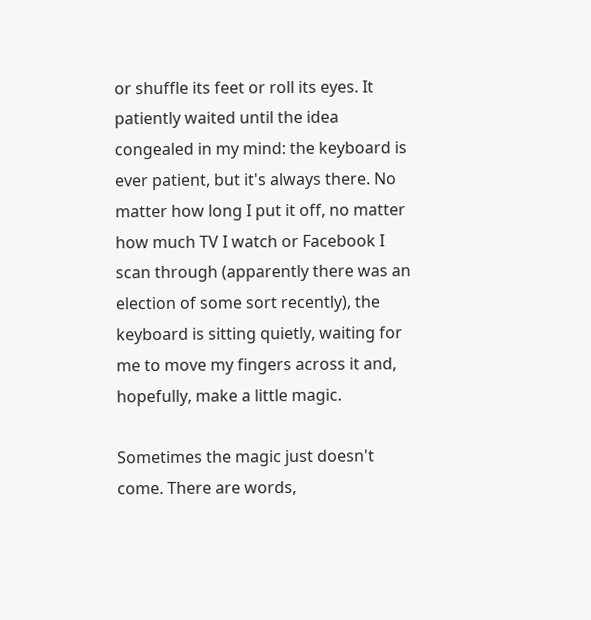or shuffle its feet or roll its eyes. It patiently waited until the idea congealed in my mind: the keyboard is ever patient, but it's always there. No matter how long I put it off, no matter how much TV I watch or Facebook I scan through (apparently there was an election of some sort recently), the keyboard is sitting quietly, waiting for me to move my fingers across it and, hopefully, make a little magic.

Sometimes the magic just doesn't come. There are words,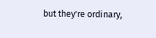but they're ordinary,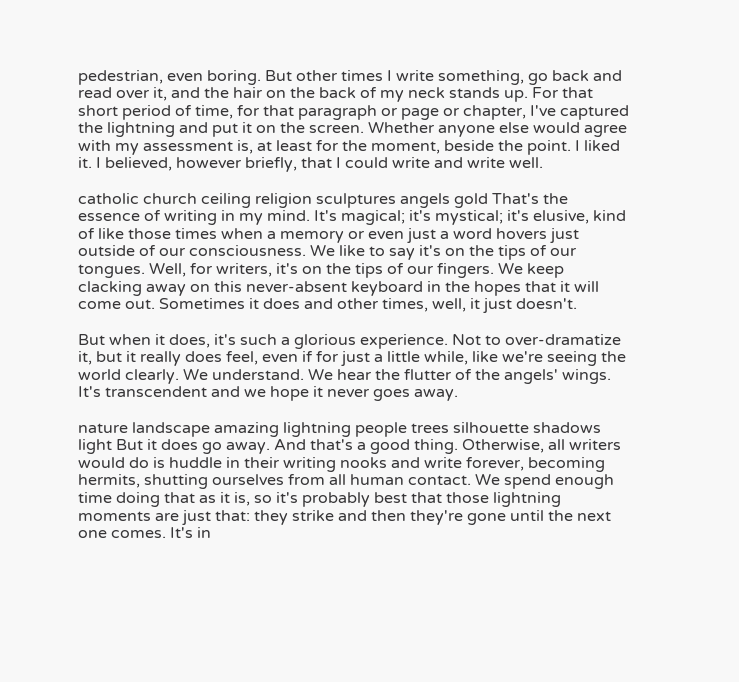pedestrian, even boring. But other times I write something, go back and read over it, and the hair on the back of my neck stands up. For that short period of time, for that paragraph or page or chapter, I've captured the lightning and put it on the screen. Whether anyone else would agree with my assessment is, at least for the moment, beside the point. I liked it. I believed, however briefly, that I could write and write well.

catholic church ceiling religion sculptures angels gold That's the essence of writing in my mind. It's magical; it's mystical; it's elusive, kind of like those times when a memory or even just a word hovers just outside of our consciousness. We like to say it's on the tips of our tongues. Well, for writers, it's on the tips of our fingers. We keep clacking away on this never-absent keyboard in the hopes that it will come out. Sometimes it does and other times, well, it just doesn't.

But when it does, it's such a glorious experience. Not to over-dramatize it, but it really does feel, even if for just a little while, like we're seeing the world clearly. We understand. We hear the flutter of the angels' wings. It's transcendent and we hope it never goes away.

nature landscape amazing lightning people trees silhouette shadows light But it does go away. And that's a good thing. Otherwise, all writers would do is huddle in their writing nooks and write forever, becoming hermits, shutting ourselves from all human contact. We spend enough time doing that as it is, so it's probably best that those lightning moments are just that: they strike and then they're gone until the next one comes. It's in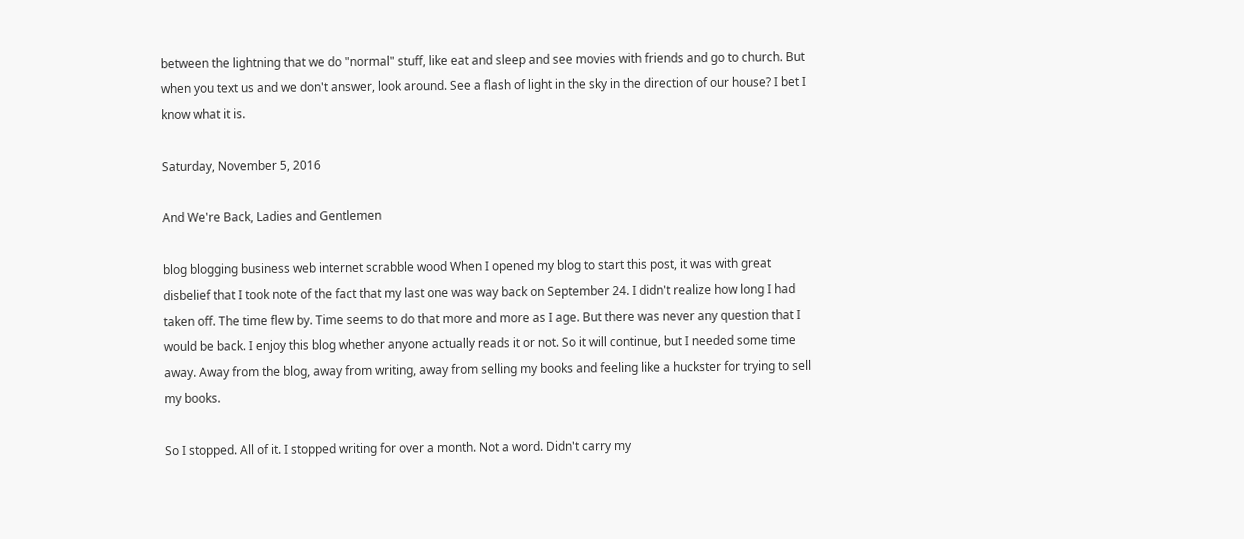between the lightning that we do "normal" stuff, like eat and sleep and see movies with friends and go to church. But when you text us and we don't answer, look around. See a flash of light in the sky in the direction of our house? I bet I know what it is.

Saturday, November 5, 2016

And We're Back, Ladies and Gentlemen

blog blogging business web internet scrabble wood When I opened my blog to start this post, it was with great disbelief that I took note of the fact that my last one was way back on September 24. I didn't realize how long I had taken off. The time flew by. Time seems to do that more and more as I age. But there was never any question that I would be back. I enjoy this blog whether anyone actually reads it or not. So it will continue, but I needed some time away. Away from the blog, away from writing, away from selling my books and feeling like a huckster for trying to sell my books.

So I stopped. All of it. I stopped writing for over a month. Not a word. Didn't carry my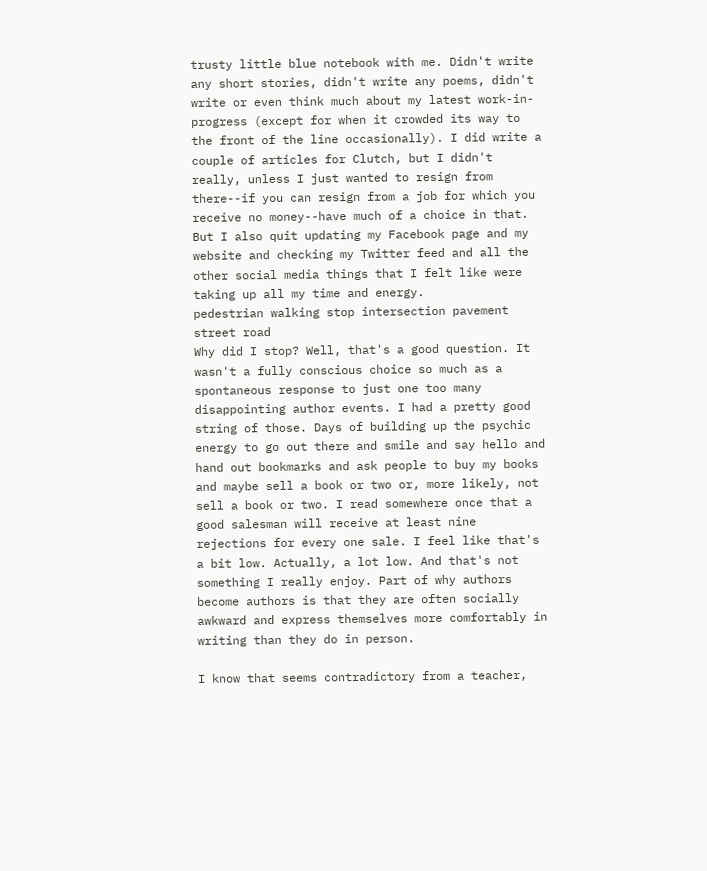trusty little blue notebook with me. Didn't write any short stories, didn't write any poems, didn't write or even think much about my latest work-in-progress (except for when it crowded its way to the front of the line occasionally). I did write a couple of articles for Clutch, but I didn't really, unless I just wanted to resign from there--if you can resign from a job for which you receive no money--have much of a choice in that. But I also quit updating my Facebook page and my website and checking my Twitter feed and all the other social media things that I felt like were taking up all my time and energy.
pedestrian walking stop intersection pavement street road
Why did I stop? Well, that's a good question. It wasn't a fully conscious choice so much as a spontaneous response to just one too many disappointing author events. I had a pretty good string of those. Days of building up the psychic energy to go out there and smile and say hello and hand out bookmarks and ask people to buy my books and maybe sell a book or two or, more likely, not sell a book or two. I read somewhere once that a good salesman will receive at least nine rejections for every one sale. I feel like that's a bit low. Actually, a lot low. And that's not something I really enjoy. Part of why authors become authors is that they are often socially awkward and express themselves more comfortably in writing than they do in person.

I know that seems contradictory from a teacher,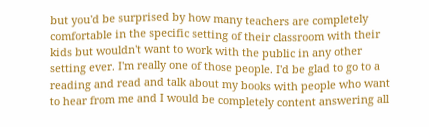but you'd be surprised by how many teachers are completely comfortable in the specific setting of their classroom with their kids but wouldn't want to work with the public in any other setting ever. I'm really one of those people. I'd be glad to go to a reading and read and talk about my books with people who want to hear from me and I would be completely content answering all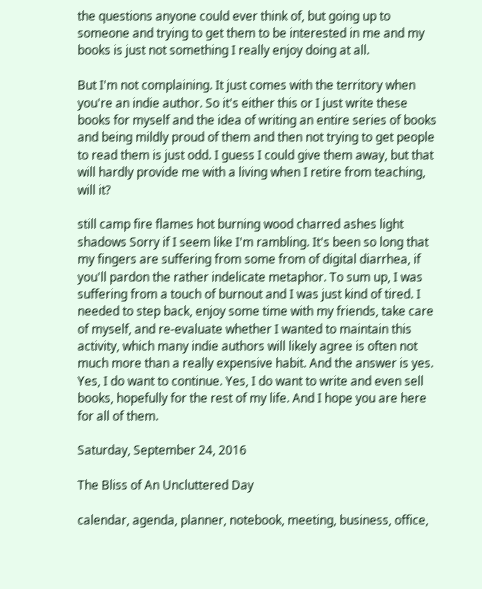the questions anyone could ever think of, but going up to someone and trying to get them to be interested in me and my books is just not something I really enjoy doing at all.

But I'm not complaining. It just comes with the territory when you're an indie author. So it's either this or I just write these books for myself and the idea of writing an entire series of books and being mildly proud of them and then not trying to get people to read them is just odd. I guess I could give them away, but that will hardly provide me with a living when I retire from teaching, will it?

still camp fire flames hot burning wood charred ashes light shadows Sorry if I seem like I'm rambling. It's been so long that my fingers are suffering from some from of digital diarrhea, if you'll pardon the rather indelicate metaphor. To sum up, I was suffering from a touch of burnout and I was just kind of tired. I needed to step back, enjoy some time with my friends, take care of myself, and re-evaluate whether I wanted to maintain this activity, which many indie authors will likely agree is often not much more than a really expensive habit. And the answer is yes. Yes, I do want to continue. Yes, I do want to write and even sell books, hopefully for the rest of my life. And I hope you are here for all of them.

Saturday, September 24, 2016

The Bliss of An Uncluttered Day

calendar, agenda, planner, notebook, meeting, business, office,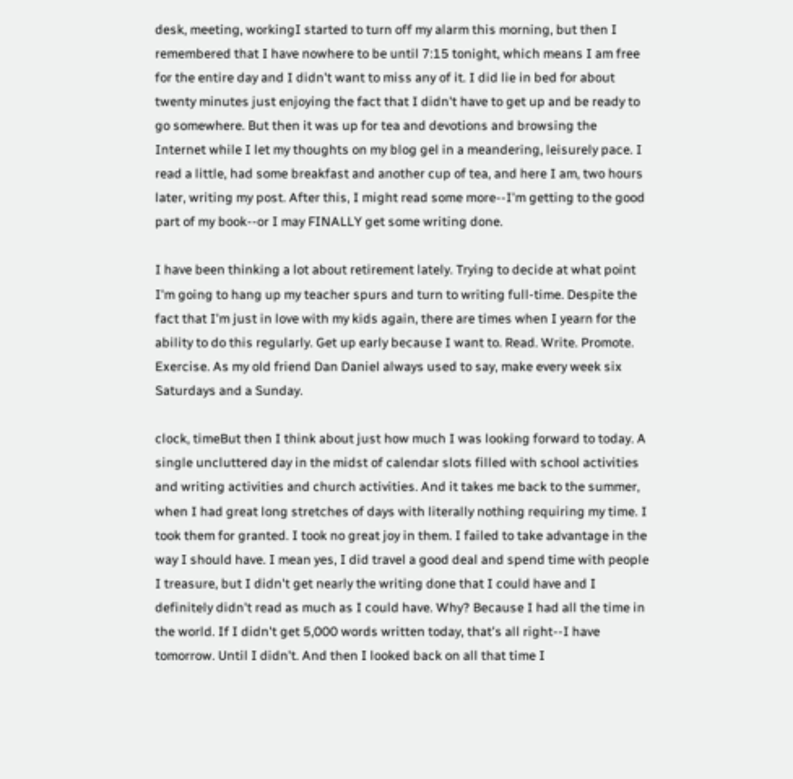desk, meeting, workingI started to turn off my alarm this morning, but then I remembered that I have nowhere to be until 7:15 tonight, which means I am free for the entire day and I didn't want to miss any of it. I did lie in bed for about twenty minutes just enjoying the fact that I didn't have to get up and be ready to go somewhere. But then it was up for tea and devotions and browsing the Internet while I let my thoughts on my blog gel in a meandering, leisurely pace. I read a little, had some breakfast and another cup of tea, and here I am, two hours later, writing my post. After this, I might read some more--I'm getting to the good part of my book--or I may FINALLY get some writing done.

I have been thinking a lot about retirement lately. Trying to decide at what point I'm going to hang up my teacher spurs and turn to writing full-time. Despite the fact that I'm just in love with my kids again, there are times when I yearn for the ability to do this regularly. Get up early because I want to. Read. Write. Promote. Exercise. As my old friend Dan Daniel always used to say, make every week six Saturdays and a Sunday.

clock, timeBut then I think about just how much I was looking forward to today. A single uncluttered day in the midst of calendar slots filled with school activities and writing activities and church activities. And it takes me back to the summer, when I had great long stretches of days with literally nothing requiring my time. I took them for granted. I took no great joy in them. I failed to take advantage in the way I should have. I mean yes, I did travel a good deal and spend time with people I treasure, but I didn't get nearly the writing done that I could have and I definitely didn't read as much as I could have. Why? Because I had all the time in the world. If I didn't get 5,000 words written today, that's all right--I have tomorrow. Until I didn't. And then I looked back on all that time I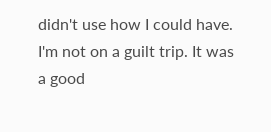didn't use how I could have. I'm not on a guilt trip. It was a good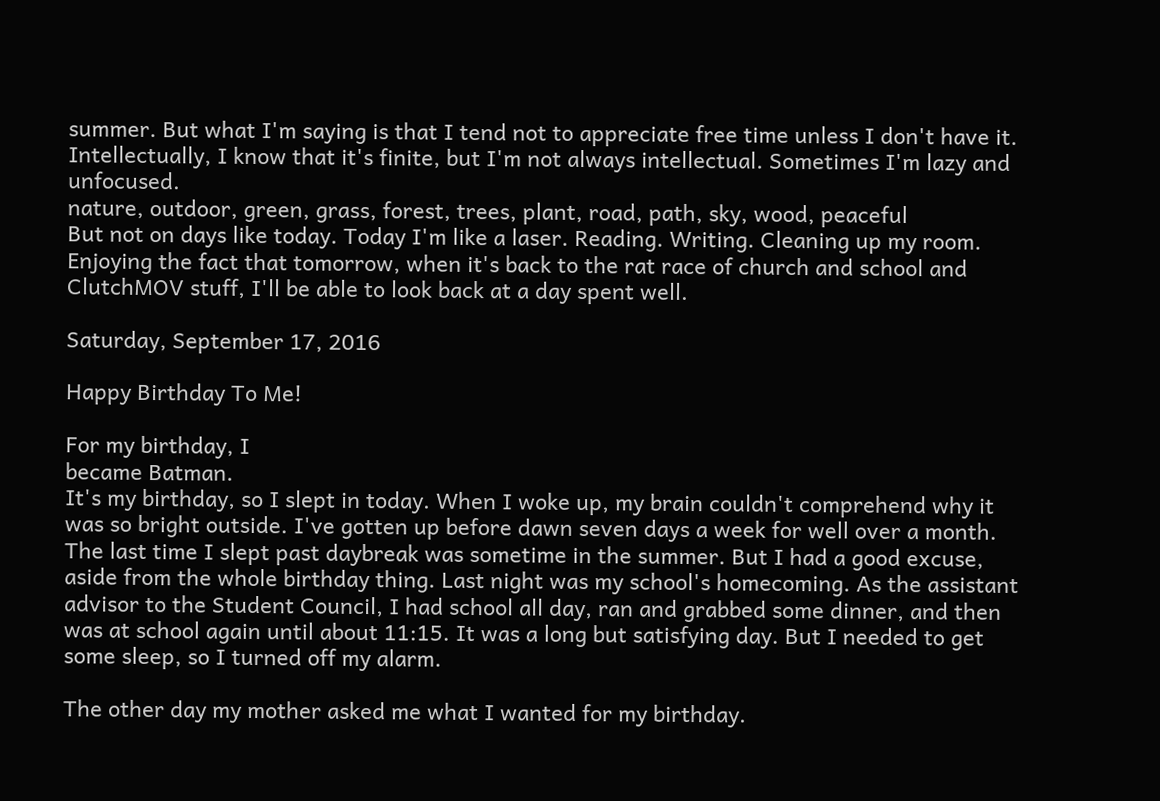summer. But what I'm saying is that I tend not to appreciate free time unless I don't have it. Intellectually, I know that it's finite, but I'm not always intellectual. Sometimes I'm lazy and unfocused.
nature, outdoor, green, grass, forest, trees, plant, road, path, sky, wood, peaceful
But not on days like today. Today I'm like a laser. Reading. Writing. Cleaning up my room. Enjoying the fact that tomorrow, when it's back to the rat race of church and school and ClutchMOV stuff, I'll be able to look back at a day spent well.

Saturday, September 17, 2016

Happy Birthday To Me!

For my birthday, I
became Batman.
It's my birthday, so I slept in today. When I woke up, my brain couldn't comprehend why it was so bright outside. I've gotten up before dawn seven days a week for well over a month. The last time I slept past daybreak was sometime in the summer. But I had a good excuse, aside from the whole birthday thing. Last night was my school's homecoming. As the assistant advisor to the Student Council, I had school all day, ran and grabbed some dinner, and then was at school again until about 11:15. It was a long but satisfying day. But I needed to get some sleep, so I turned off my alarm.

The other day my mother asked me what I wanted for my birthday.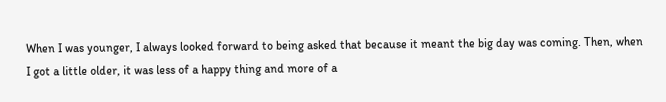When I was younger, I always looked forward to being asked that because it meant the big day was coming. Then, when I got a little older, it was less of a happy thing and more of a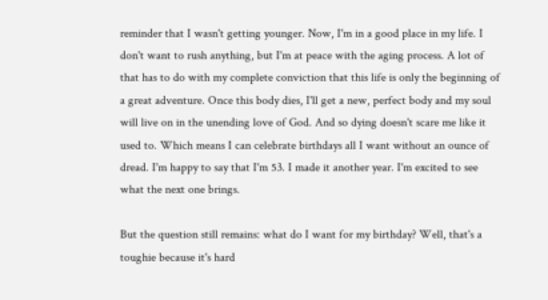reminder that I wasn't getting younger. Now, I'm in a good place in my life. I don't want to rush anything, but I'm at peace with the aging process. A lot of that has to do with my complete conviction that this life is only the beginning of a great adventure. Once this body dies, I'll get a new, perfect body and my soul will live on in the unending love of God. And so dying doesn't scare me like it used to. Which means I can celebrate birthdays all I want without an ounce of dread. I'm happy to say that I'm 53. I made it another year. I'm excited to see what the next one brings.

But the question still remains: what do I want for my birthday? Well, that's a toughie because it's hard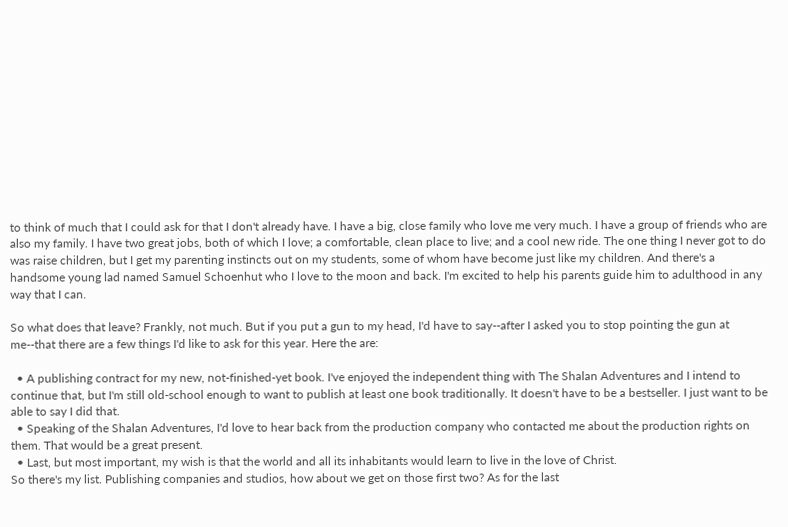to think of much that I could ask for that I don't already have. I have a big, close family who love me very much. I have a group of friends who are also my family. I have two great jobs, both of which I love; a comfortable, clean place to live; and a cool new ride. The one thing I never got to do was raise children, but I get my parenting instincts out on my students, some of whom have become just like my children. And there's a handsome young lad named Samuel Schoenhut who I love to the moon and back. I'm excited to help his parents guide him to adulthood in any way that I can.

So what does that leave? Frankly, not much. But if you put a gun to my head, I'd have to say--after I asked you to stop pointing the gun at me--that there are a few things I'd like to ask for this year. Here the are:

  • A publishing contract for my new, not-finished-yet book. I've enjoyed the independent thing with The Shalan Adventures and I intend to continue that, but I'm still old-school enough to want to publish at least one book traditionally. It doesn't have to be a bestseller. I just want to be able to say I did that.
  • Speaking of the Shalan Adventures, I'd love to hear back from the production company who contacted me about the production rights on them. That would be a great present.
  • Last, but most important, my wish is that the world and all its inhabitants would learn to live in the love of Christ.
So there's my list. Publishing companies and studios, how about we get on those first two? As for the last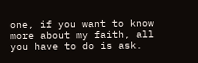one, if you want to know more about my faith, all you have to do is ask.